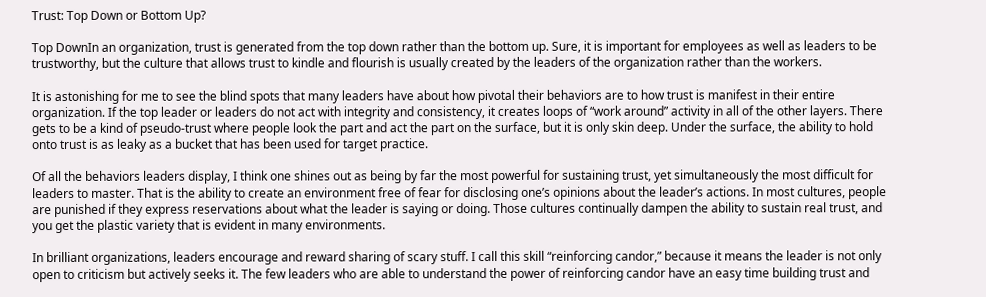Trust: Top Down or Bottom Up?

Top DownIn an organization, trust is generated from the top down rather than the bottom up. Sure, it is important for employees as well as leaders to be trustworthy, but the culture that allows trust to kindle and flourish is usually created by the leaders of the organization rather than the workers.

It is astonishing for me to see the blind spots that many leaders have about how pivotal their behaviors are to how trust is manifest in their entire organization. If the top leader or leaders do not act with integrity and consistency, it creates loops of “work around” activity in all of the other layers. There gets to be a kind of pseudo-trust where people look the part and act the part on the surface, but it is only skin deep. Under the surface, the ability to hold onto trust is as leaky as a bucket that has been used for target practice.

Of all the behaviors leaders display, I think one shines out as being by far the most powerful for sustaining trust, yet simultaneously the most difficult for leaders to master. That is the ability to create an environment free of fear for disclosing one’s opinions about the leader’s actions. In most cultures, people are punished if they express reservations about what the leader is saying or doing. Those cultures continually dampen the ability to sustain real trust, and you get the plastic variety that is evident in many environments.

In brilliant organizations, leaders encourage and reward sharing of scary stuff. I call this skill “reinforcing candor,” because it means the leader is not only open to criticism but actively seeks it. The few leaders who are able to understand the power of reinforcing candor have an easy time building trust and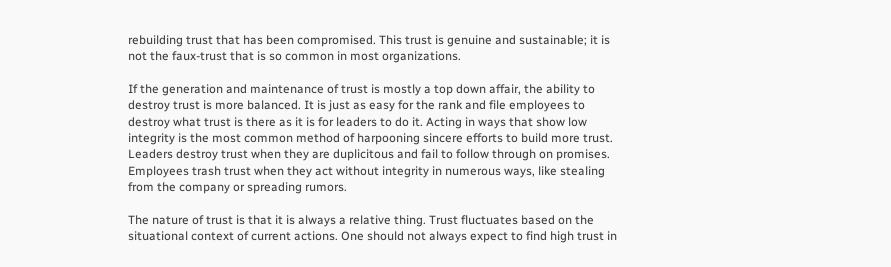rebuilding trust that has been compromised. This trust is genuine and sustainable; it is not the faux-trust that is so common in most organizations.

If the generation and maintenance of trust is mostly a top down affair, the ability to destroy trust is more balanced. It is just as easy for the rank and file employees to destroy what trust is there as it is for leaders to do it. Acting in ways that show low integrity is the most common method of harpooning sincere efforts to build more trust. Leaders destroy trust when they are duplicitous and fail to follow through on promises. Employees trash trust when they act without integrity in numerous ways, like stealing from the company or spreading rumors.

The nature of trust is that it is always a relative thing. Trust fluctuates based on the situational context of current actions. One should not always expect to find high trust in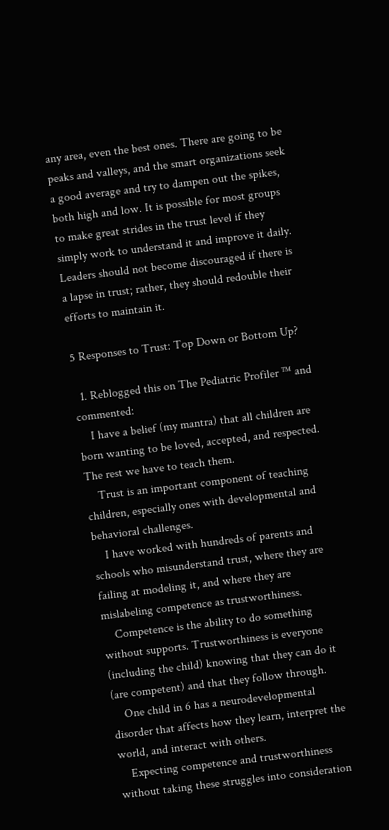any area, even the best ones. There are going to be peaks and valleys, and the smart organizations seek a good average and try to dampen out the spikes, both high and low. It is possible for most groups to make great strides in the trust level if they simply work to understand it and improve it daily. Leaders should not become discouraged if there is a lapse in trust; rather, they should redouble their efforts to maintain it.

5 Responses to Trust: Top Down or Bottom Up?

  1. Reblogged this on The Pediatric Profiler ™ and commented:
    I have a belief (my mantra) that all children are born wanting to be loved, accepted, and respected. The rest we have to teach them.
    Trust is an important component of teaching children, especially ones with developmental and behavioral challenges.
    I have worked with hundreds of parents and schools who misunderstand trust, where they are failing at modeling it, and where they are mislabeling competence as trustworthiness.
    Competence is the ability to do something without supports. Trustworthiness is everyone (including the child) knowing that they can do it (are competent) and that they follow through.
    One child in 6 has a neurodevelopmental disorder that affects how they learn, interpret the world, and interact with others.
    Expecting competence and trustworthiness without taking these struggles into consideration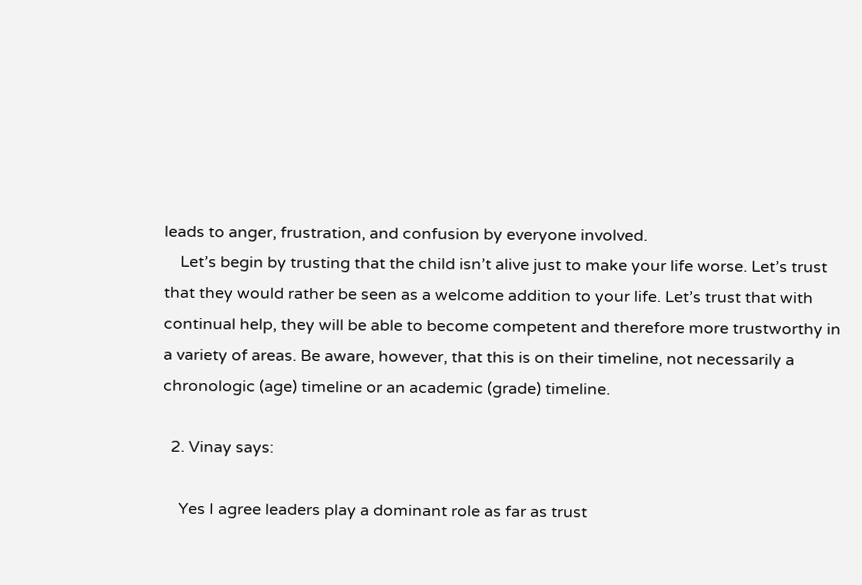leads to anger, frustration, and confusion by everyone involved.
    Let’s begin by trusting that the child isn’t alive just to make your life worse. Let’s trust that they would rather be seen as a welcome addition to your life. Let’s trust that with continual help, they will be able to become competent and therefore more trustworthy in a variety of areas. Be aware, however, that this is on their timeline, not necessarily a chronologic (age) timeline or an academic (grade) timeline.

  2. Vinay says:

    Yes I agree leaders play a dominant role as far as trust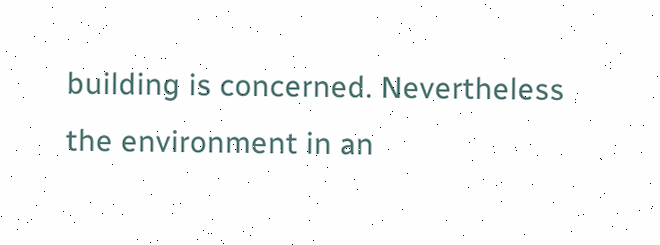building is concerned. Nevertheless the environment in an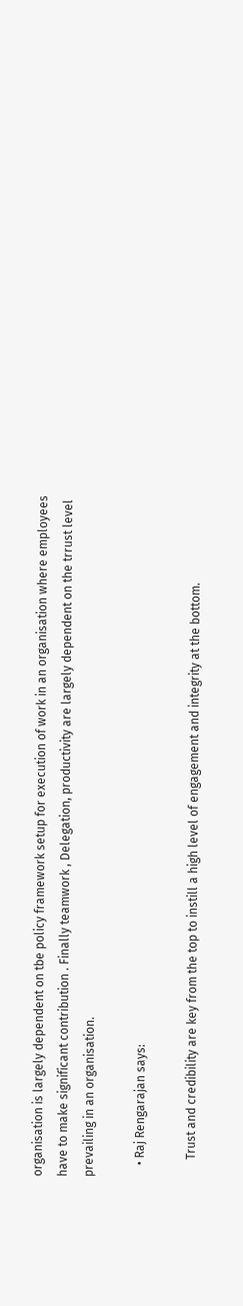organisation is largely dependent on tbe policy framework setup for execution of work in an organisation where employees have to make significant contribution . Finally teamwork , Delegation, productivity are largely dependent on the trrust level prevailing in an organisation.

    • Raj Rengarajan says:

      Trust and credibility are key from the top to instill a high level of engagement and integrity at the bottom.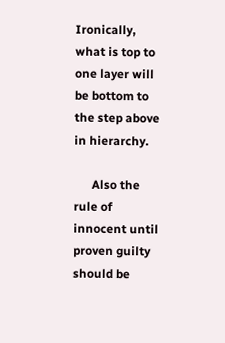Ironically, what is top to one layer will be bottom to the step above in hierarchy.

      Also the rule of innocent until proven guilty should be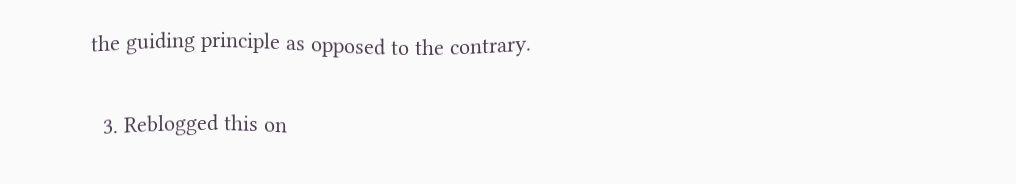the guiding principle as opposed to the contrary.

  3. Reblogged this on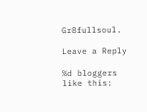Gr8fullsoul.

Leave a Reply

%d bloggers like this: